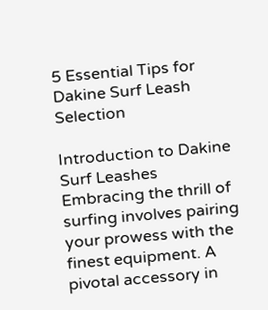5 Essential Tips for Dakine Surf Leash Selection

Introduction to Dakine Surf Leashes
Embracing the thrill of surfing involves pairing your prowess with the finest equipment. A pivotal accessory in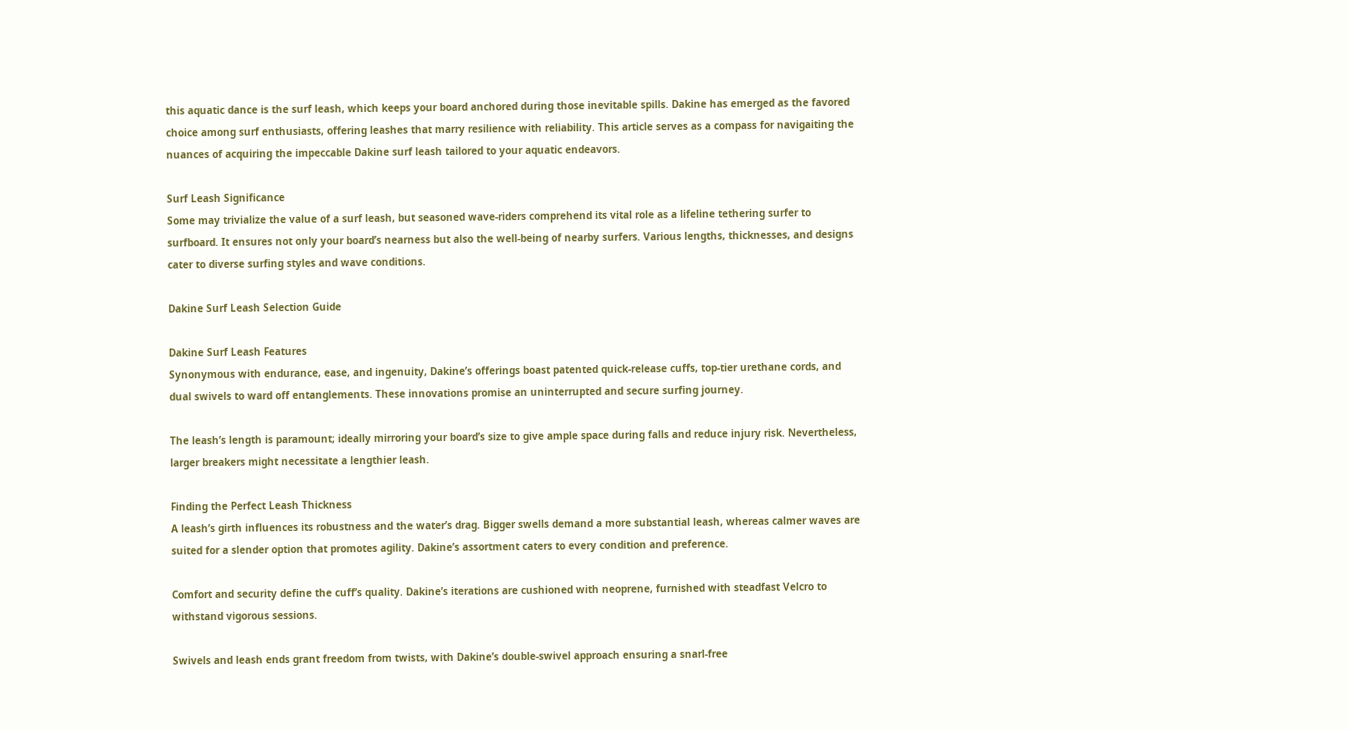this aquatic dance is the surf leash, which keeps your board anchored during those inevitable spills. Dakine has emerged as the favored choice among surf enthusiasts, offering leashes that marry resilience with reliability. This article serves as a compass for navigaiting the nuances of acquiring the impeccable Dakine surf leash tailored to your aquatic endeavors.

Surf Leash Significance
Some may trivialize the value of a surf leash, but seasoned wave-riders comprehend its vital role as a lifeline tethering surfer to surfboard. It ensures not only your board’s nearness but also the well-being of nearby surfers. Various lengths, thicknesses, and designs cater to diverse surfing styles and wave conditions.

Dakine Surf Leash Selection Guide

Dakine Surf Leash Features
Synonymous with endurance, ease, and ingenuity, Dakine’s offerings boast patented quick-release cuffs, top-tier urethane cords, and dual swivels to ward off entanglements. These innovations promise an uninterrupted and secure surfing journey.

The leash’s length is paramount; ideally mirroring your board’s size to give ample space during falls and reduce injury risk. Nevertheless, larger breakers might necessitate a lengthier leash.

Finding the Perfect Leash Thickness
A leash’s girth influences its robustness and the water’s drag. Bigger swells demand a more substantial leash, whereas calmer waves are suited for a slender option that promotes agility. Dakine’s assortment caters to every condition and preference.

Comfort and security define the cuff’s quality. Dakine’s iterations are cushioned with neoprene, furnished with steadfast Velcro to withstand vigorous sessions.

Swivels and leash ends grant freedom from twists, with Dakine’s double-swivel approach ensuring a snarl-free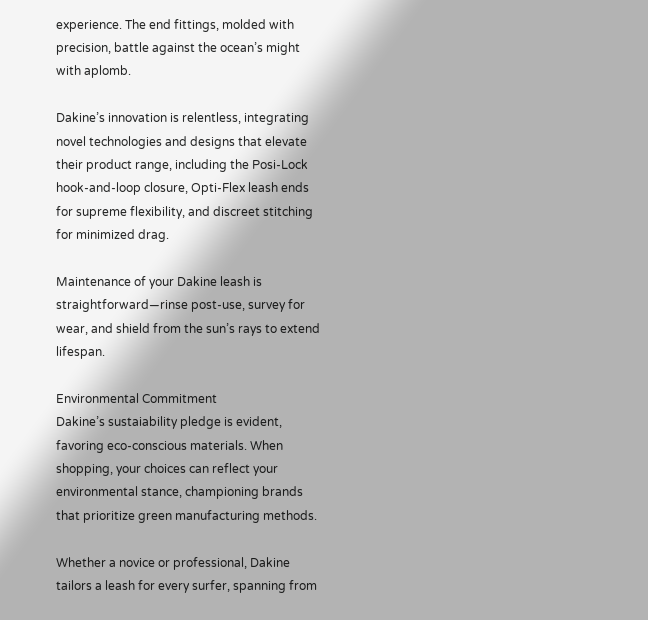experience. The end fittings, molded with precision, battle against the ocean’s might with aplomb.

Dakine’s innovation is relentless, integrating novel technologies and designs that elevate their product range, including the Posi-Lock hook-and-loop closure, Opti-Flex leash ends for supreme flexibility, and discreet stitching for minimized drag.

Maintenance of your Dakine leash is straightforward—rinse post-use, survey for wear, and shield from the sun’s rays to extend lifespan.

Environmental Commitment
Dakine’s sustaiability pledge is evident, favoring eco-conscious materials. When shopping, your choices can reflect your environmental stance, championing brands that prioritize green manufacturing methods.

Whether a novice or professional, Dakine tailors a leash for every surfer, spanning from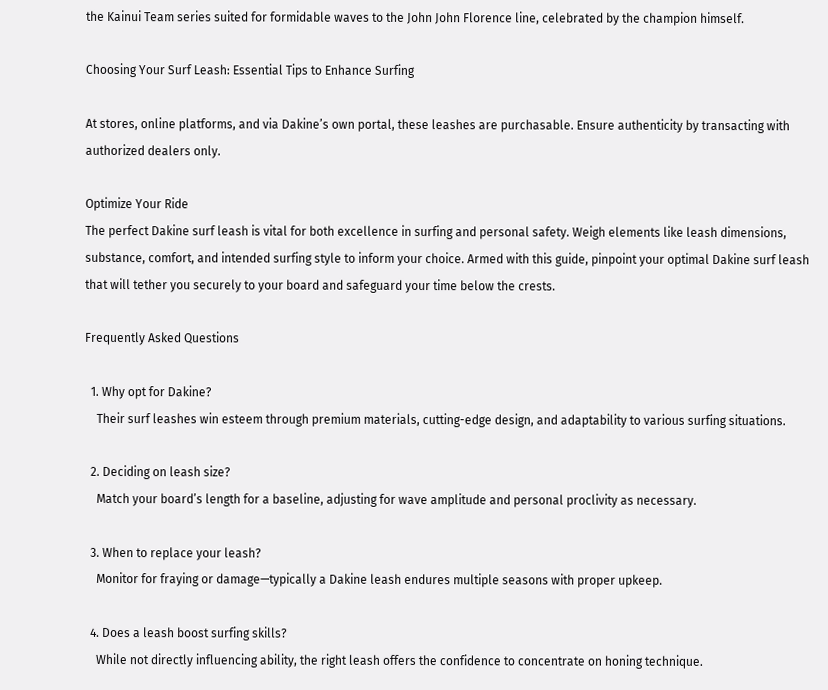the Kainui Team series suited for formidable waves to the John John Florence line, celebrated by the champion himself.

Choosing Your Surf Leash: Essential Tips to Enhance Surfing

At stores, online platforms, and via Dakine’s own portal, these leashes are purchasable. Ensure authenticity by transacting with authorized dealers only.

Optimize Your Ride
The perfect Dakine surf leash is vital for both excellence in surfing and personal safety. Weigh elements like leash dimensions, substance, comfort, and intended surfing style to inform your choice. Armed with this guide, pinpoint your optimal Dakine surf leash that will tether you securely to your board and safeguard your time below the crests.

Frequently Asked Questions

  1. Why opt for Dakine?
    Their surf leashes win esteem through premium materials, cutting-edge design, and adaptability to various surfing situations.

  2. Deciding on leash size?
    Match your board’s length for a baseline, adjusting for wave amplitude and personal proclivity as necessary.

  3. When to replace your leash?
    Monitor for fraying or damage—typically a Dakine leash endures multiple seasons with proper upkeep.

  4. Does a leash boost surfing skills?
    While not directly influencing ability, the right leash offers the confidence to concentrate on honing technique.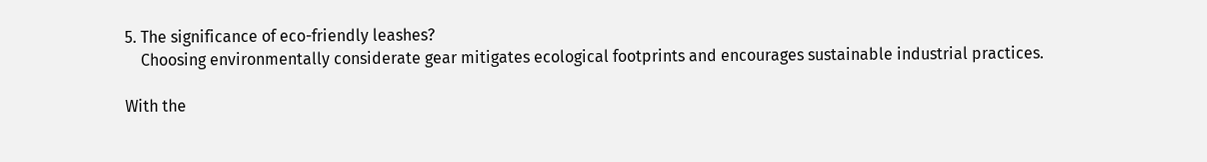5. The significance of eco-friendly leashes?
    Choosing environmentally considerate gear mitigates ecological footprints and encourages sustainable industrial practices.

With the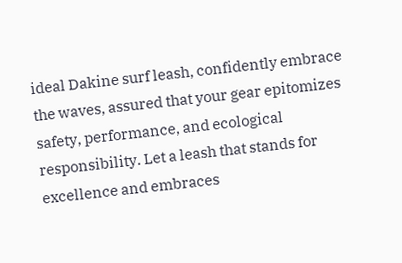ideal Dakine surf leash, confidently embrace the waves, assured that your gear epitomizes safety, performance, and ecological responsibility. Let a leash that stands for excellence and embraces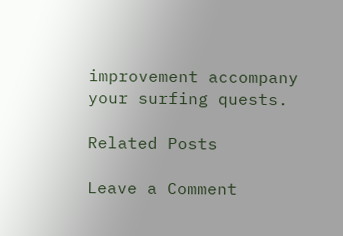improvement accompany your surfing quests.

Related Posts

Leave a Comment